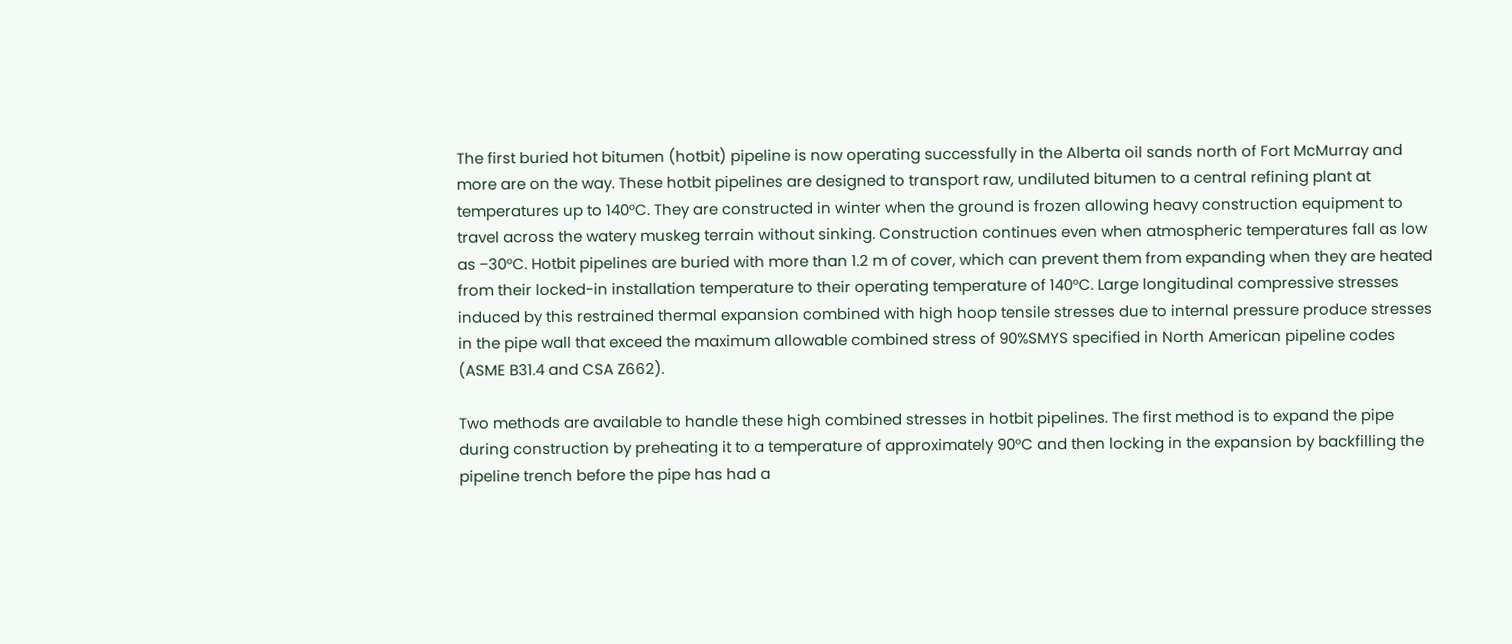The first buried hot bitumen (hotbit) pipeline is now operating successfully in the Alberta oil sands north of Fort McMurray and more are on the way. These hotbit pipelines are designed to transport raw, undiluted bitumen to a central refining plant at temperatures up to 140°C. They are constructed in winter when the ground is frozen allowing heavy construction equipment to travel across the watery muskeg terrain without sinking. Construction continues even when atmospheric temperatures fall as low as −30°C. Hotbit pipelines are buried with more than 1.2 m of cover, which can prevent them from expanding when they are heated from their locked-in installation temperature to their operating temperature of 140°C. Large longitudinal compressive stresses induced by this restrained thermal expansion combined with high hoop tensile stresses due to internal pressure produce stresses in the pipe wall that exceed the maximum allowable combined stress of 90%SMYS specified in North American pipeline codes (ASME B31.4 and CSA Z662).

Two methods are available to handle these high combined stresses in hotbit pipelines. The first method is to expand the pipe during construction by preheating it to a temperature of approximately 90°C and then locking in the expansion by backfilling the pipeline trench before the pipe has had a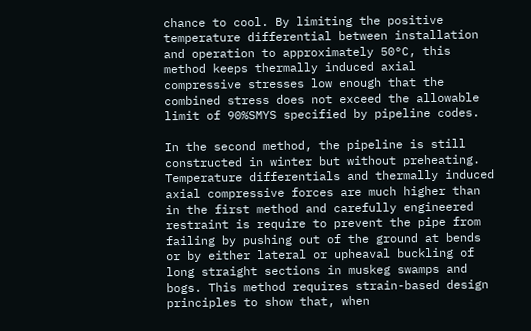chance to cool. By limiting the positive temperature differential between installation and operation to approximately 50°C, this method keeps thermally induced axial compressive stresses low enough that the combined stress does not exceed the allowable limit of 90%SMYS specified by pipeline codes.

In the second method, the pipeline is still constructed in winter but without preheating. Temperature differentials and thermally induced axial compressive forces are much higher than in the first method and carefully engineered restraint is require to prevent the pipe from failing by pushing out of the ground at bends or by either lateral or upheaval buckling of long straight sections in muskeg swamps and bogs. This method requires strain-based design principles to show that, when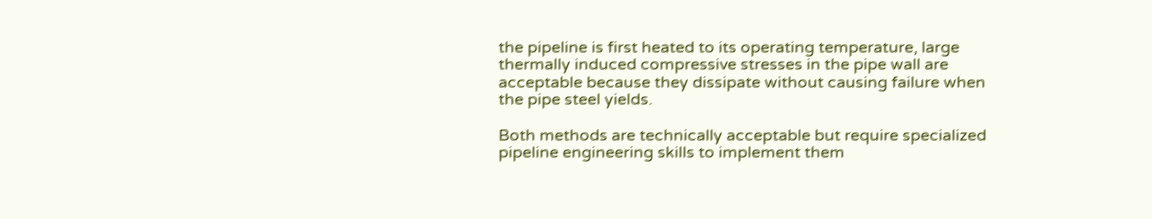the pipeline is first heated to its operating temperature, large thermally induced compressive stresses in the pipe wall are acceptable because they dissipate without causing failure when the pipe steel yields.

Both methods are technically acceptable but require specialized pipeline engineering skills to implement them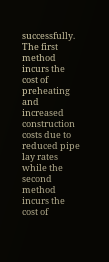successfully. The first method incurs the cost of preheating and increased construction costs due to reduced pipe lay rates while the second method incurs the cost of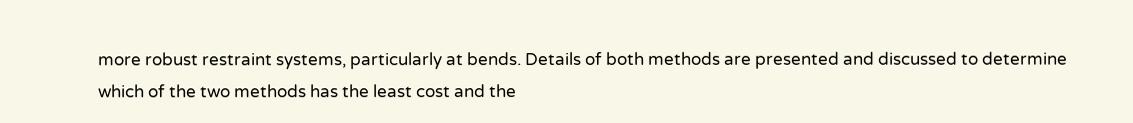more robust restraint systems, particularly at bends. Details of both methods are presented and discussed to determine which of the two methods has the least cost and the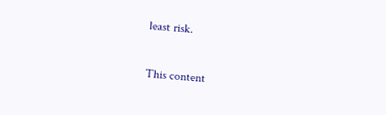least risk.

This content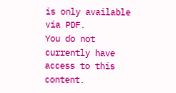is only available via PDF.
You do not currently have access to this content.